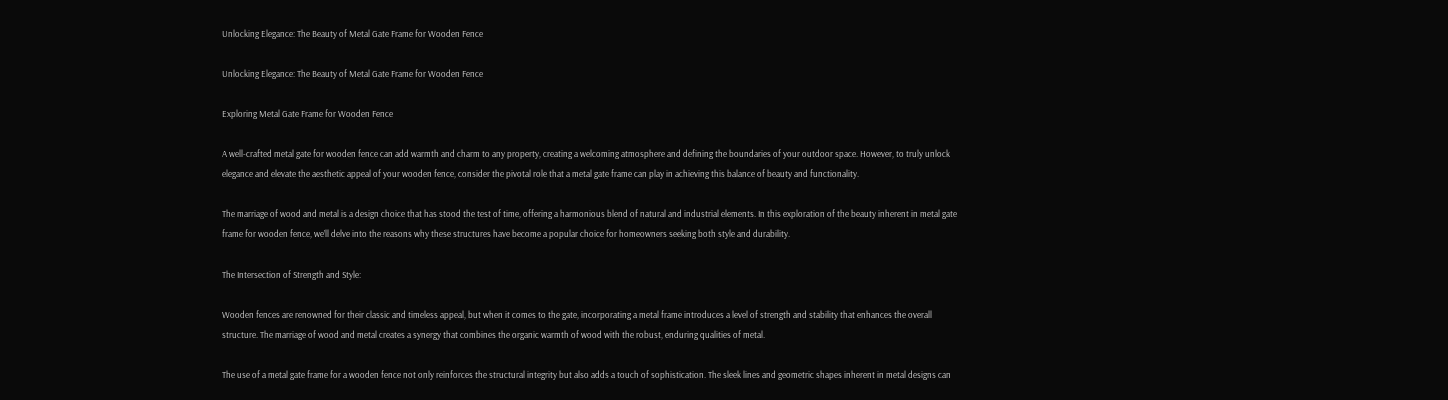Unlocking Elegance: The Beauty of Metal Gate Frame for Wooden Fence

Unlocking Elegance: The Beauty of Metal Gate Frame for Wooden Fence

Exploring Metal Gate Frame for Wooden Fence

A well-crafted metal gate for wooden fence can add warmth and charm to any property, creating a welcoming atmosphere and defining the boundaries of your outdoor space. However, to truly unlock elegance and elevate the aesthetic appeal of your wooden fence, consider the pivotal role that a metal gate frame can play in achieving this balance of beauty and functionality.

The marriage of wood and metal is a design choice that has stood the test of time, offering a harmonious blend of natural and industrial elements. In this exploration of the beauty inherent in metal gate frame for wooden fence, we’ll delve into the reasons why these structures have become a popular choice for homeowners seeking both style and durability.

The Intersection of Strength and Style:

Wooden fences are renowned for their classic and timeless appeal, but when it comes to the gate, incorporating a metal frame introduces a level of strength and stability that enhances the overall structure. The marriage of wood and metal creates a synergy that combines the organic warmth of wood with the robust, enduring qualities of metal.

The use of a metal gate frame for a wooden fence not only reinforces the structural integrity but also adds a touch of sophistication. The sleek lines and geometric shapes inherent in metal designs can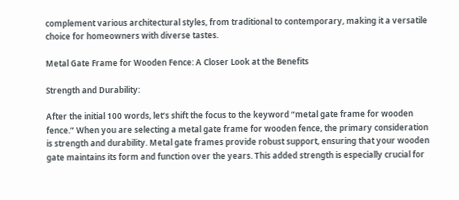complement various architectural styles, from traditional to contemporary, making it a versatile choice for homeowners with diverse tastes.

Metal Gate Frame for Wooden Fence: A Closer Look at the Benefits

Strength and Durability:

After the initial 100 words, let’s shift the focus to the keyword “metal gate frame for wooden fence.” When you are selecting a metal gate frame for wooden fence, the primary consideration is strength and durability. Metal gate frames provide robust support, ensuring that your wooden gate maintains its form and function over the years. This added strength is especially crucial for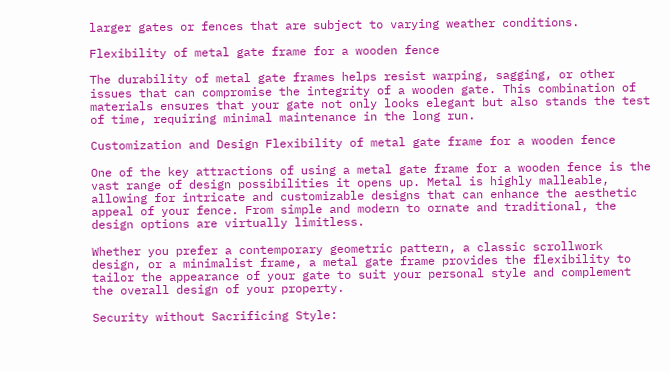larger gates or fences that are subject to varying weather conditions.

Flexibility of metal gate frame for a wooden fence

The durability of metal gate frames helps resist warping, sagging, or other issues that can compromise the integrity of a wooden gate. This combination of materials ensures that your gate not only looks elegant but also stands the test of time, requiring minimal maintenance in the long run.

Customization and Design Flexibility of metal gate frame for a wooden fence

One of the key attractions of using a metal gate frame for a wooden fence is the vast range of design possibilities it opens up. Metal is highly malleable, allowing for intricate and customizable designs that can enhance the aesthetic appeal of your fence. From simple and modern to ornate and traditional, the design options are virtually limitless.

Whether you prefer a contemporary geometric pattern, a classic scrollwork design, or a minimalist frame, a metal gate frame provides the flexibility to tailor the appearance of your gate to suit your personal style and complement the overall design of your property.

Security without Sacrificing Style: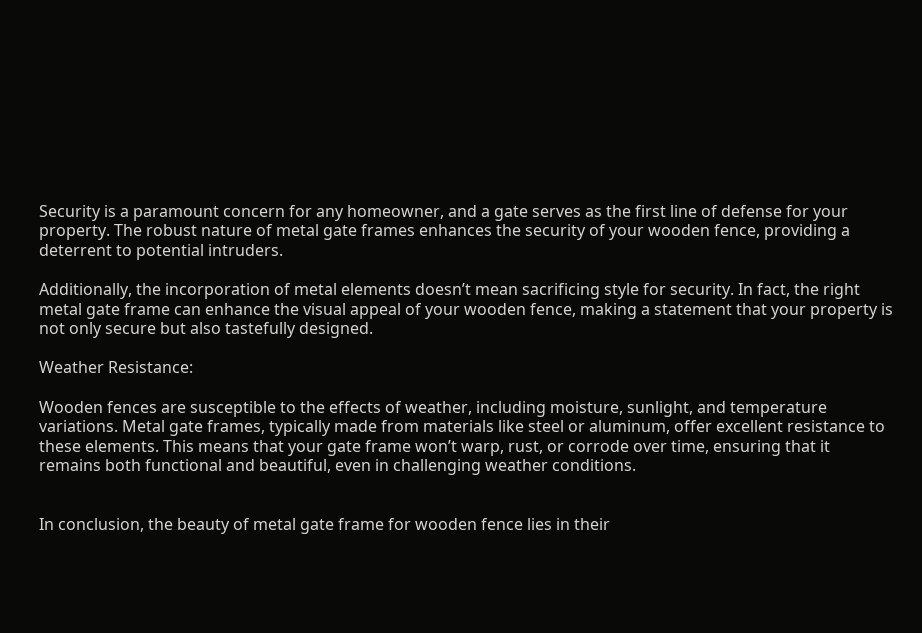Security is a paramount concern for any homeowner, and a gate serves as the first line of defense for your property. The robust nature of metal gate frames enhances the security of your wooden fence, providing a deterrent to potential intruders.

Additionally, the incorporation of metal elements doesn’t mean sacrificing style for security. In fact, the right metal gate frame can enhance the visual appeal of your wooden fence, making a statement that your property is not only secure but also tastefully designed.

Weather Resistance:

Wooden fences are susceptible to the effects of weather, including moisture, sunlight, and temperature variations. Metal gate frames, typically made from materials like steel or aluminum, offer excellent resistance to these elements. This means that your gate frame won’t warp, rust, or corrode over time, ensuring that it remains both functional and beautiful, even in challenging weather conditions.


In conclusion, the beauty of metal gate frame for wooden fence lies in their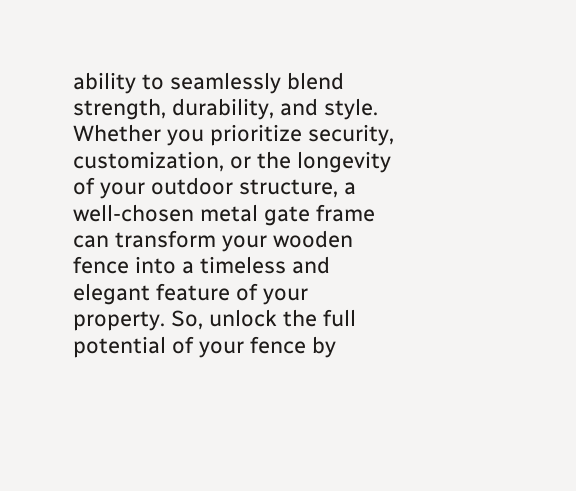ability to seamlessly blend strength, durability, and style. Whether you prioritize security, customization, or the longevity of your outdoor structure, a well-chosen metal gate frame can transform your wooden fence into a timeless and elegant feature of your property. So, unlock the full potential of your fence by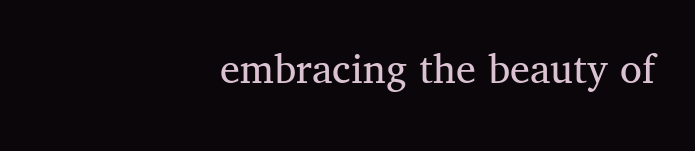embracing the beauty of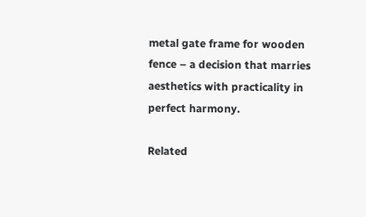metal gate frame for wooden fence – a decision that marries aesthetics with practicality in perfect harmony.

Related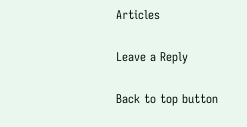Articles

Leave a Reply

Back to top button